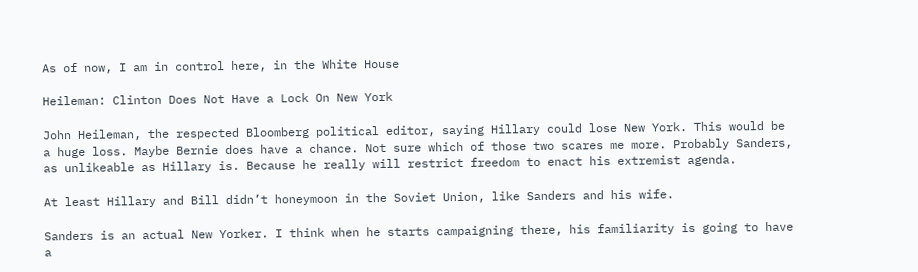As of now, I am in control here, in the White House

Heileman: Clinton Does Not Have a Lock On New York

John Heileman, the respected Bloomberg political editor, saying Hillary could lose New York. This would be a huge loss. Maybe Bernie does have a chance. Not sure which of those two scares me more. Probably Sanders, as unlikeable as Hillary is. Because he really will restrict freedom to enact his extremist agenda.

At least Hillary and Bill didn’t honeymoon in the Soviet Union, like Sanders and his wife.

Sanders is an actual New Yorker. I think when he starts campaigning there, his familiarity is going to have a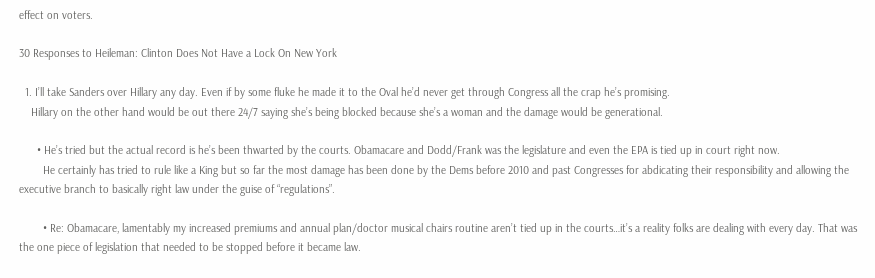effect on voters.

30 Responses to Heileman: Clinton Does Not Have a Lock On New York

  1. I’ll take Sanders over Hillary any day. Even if by some fluke he made it to the Oval he’d never get through Congress all the crap he’s promising.
    Hillary on the other hand would be out there 24/7 saying she’s being blocked because she’s a woman and the damage would be generational.

      • He’s tried but the actual record is he’s been thwarted by the courts. Obamacare and Dodd/Frank was the legislature and even the EPA is tied up in court right now.
        He certainly has tried to rule like a King but so far the most damage has been done by the Dems before 2010 and past Congresses for abdicating their responsibility and allowing the executive branch to basically right law under the guise of “regulations”.

        • Re: Obamacare, lamentably my increased premiums and annual plan/doctor musical chairs routine aren’t tied up in the courts…it’s a reality folks are dealing with every day. That was the one piece of legislation that needed to be stopped before it became law.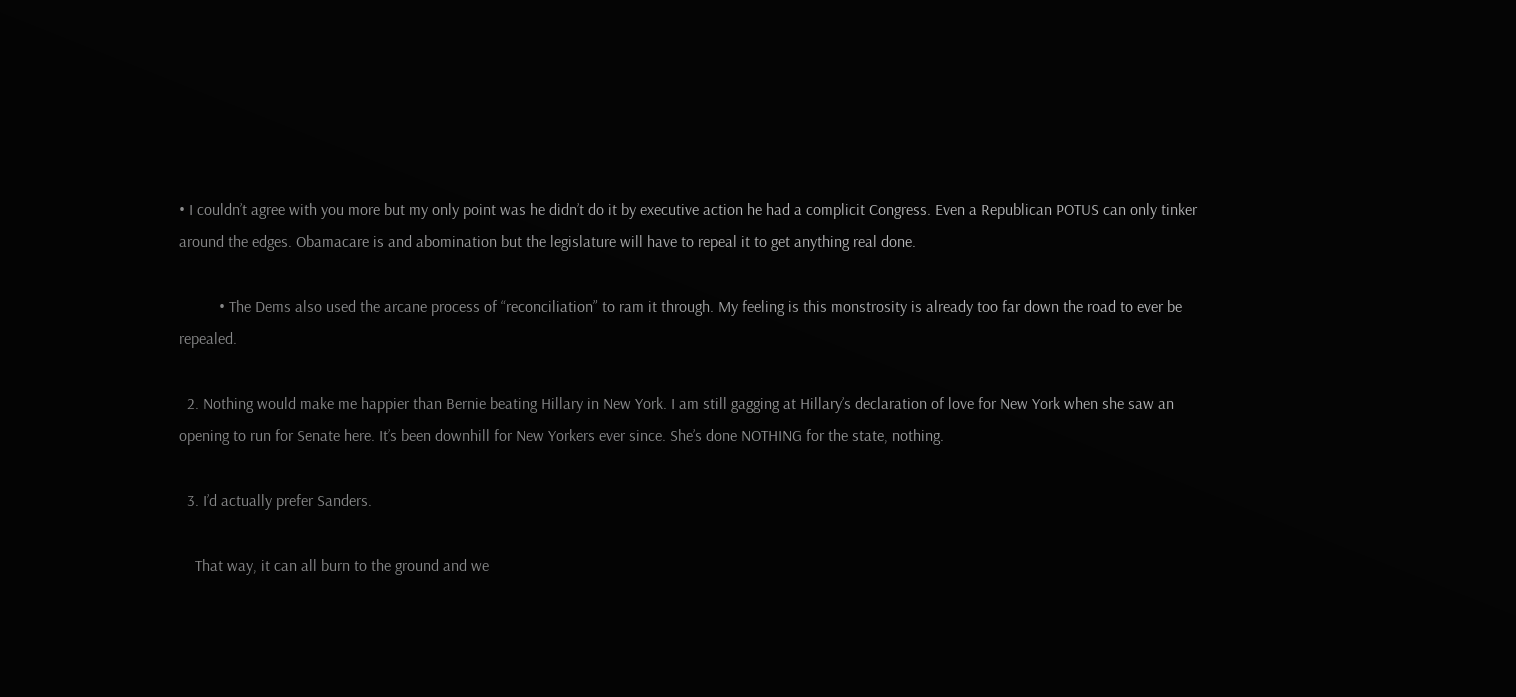• I couldn’t agree with you more but my only point was he didn’t do it by executive action he had a complicit Congress. Even a Republican POTUS can only tinker around the edges. Obamacare is and abomination but the legislature will have to repeal it to get anything real done.

          • The Dems also used the arcane process of “reconciliation” to ram it through. My feeling is this monstrosity is already too far down the road to ever be repealed.

  2. Nothing would make me happier than Bernie beating Hillary in New York. I am still gagging at Hillary’s declaration of love for New York when she saw an opening to run for Senate here. It’s been downhill for New Yorkers ever since. She’s done NOTHING for the state, nothing.

  3. I’d actually prefer Sanders.

    That way, it can all burn to the ground and we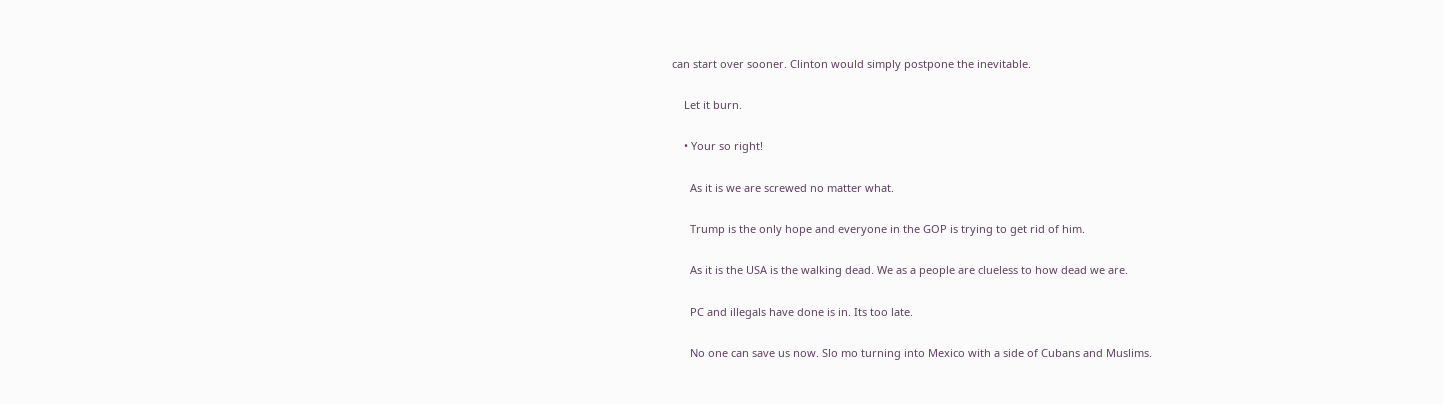can start over sooner. Clinton would simply postpone the inevitable.

    Let it burn.

    • Your so right!

      As it is we are screwed no matter what.

      Trump is the only hope and everyone in the GOP is trying to get rid of him.

      As it is the USA is the walking dead. We as a people are clueless to how dead we are.

      PC and illegals have done is in. Its too late.

      No one can save us now. Slo mo turning into Mexico with a side of Cubans and Muslims.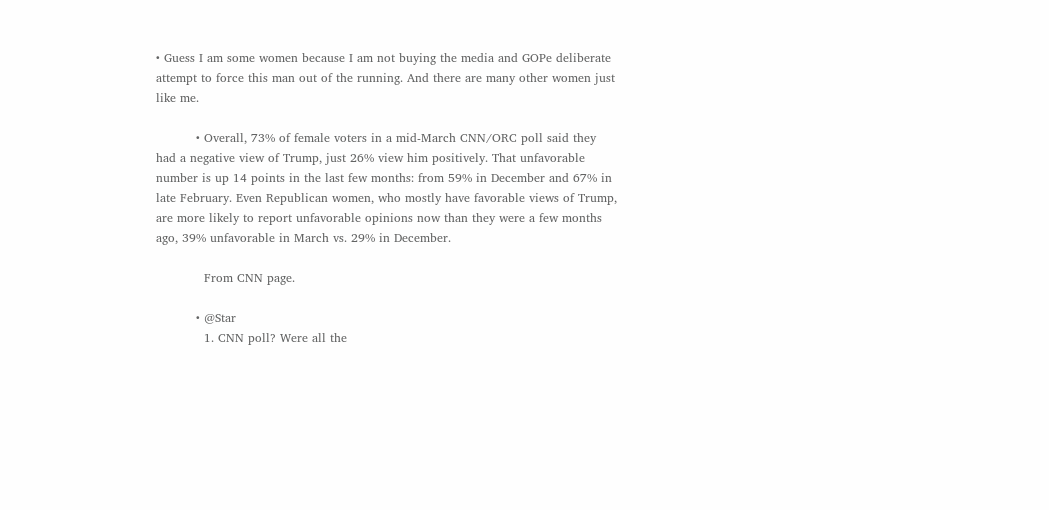• Guess I am some women because I am not buying the media and GOPe deliberate attempt to force this man out of the running. And there are many other women just like me.

          • Overall, 73% of female voters in a mid-March CNN/ORC poll said they had a negative view of Trump, just 26% view him positively. That unfavorable number is up 14 points in the last few months: from 59% in December and 67% in late February. Even Republican women, who mostly have favorable views of Trump, are more likely to report unfavorable opinions now than they were a few months ago, 39% unfavorable in March vs. 29% in December.

            From CNN page.

          • @Star
            1. CNN poll? Were all the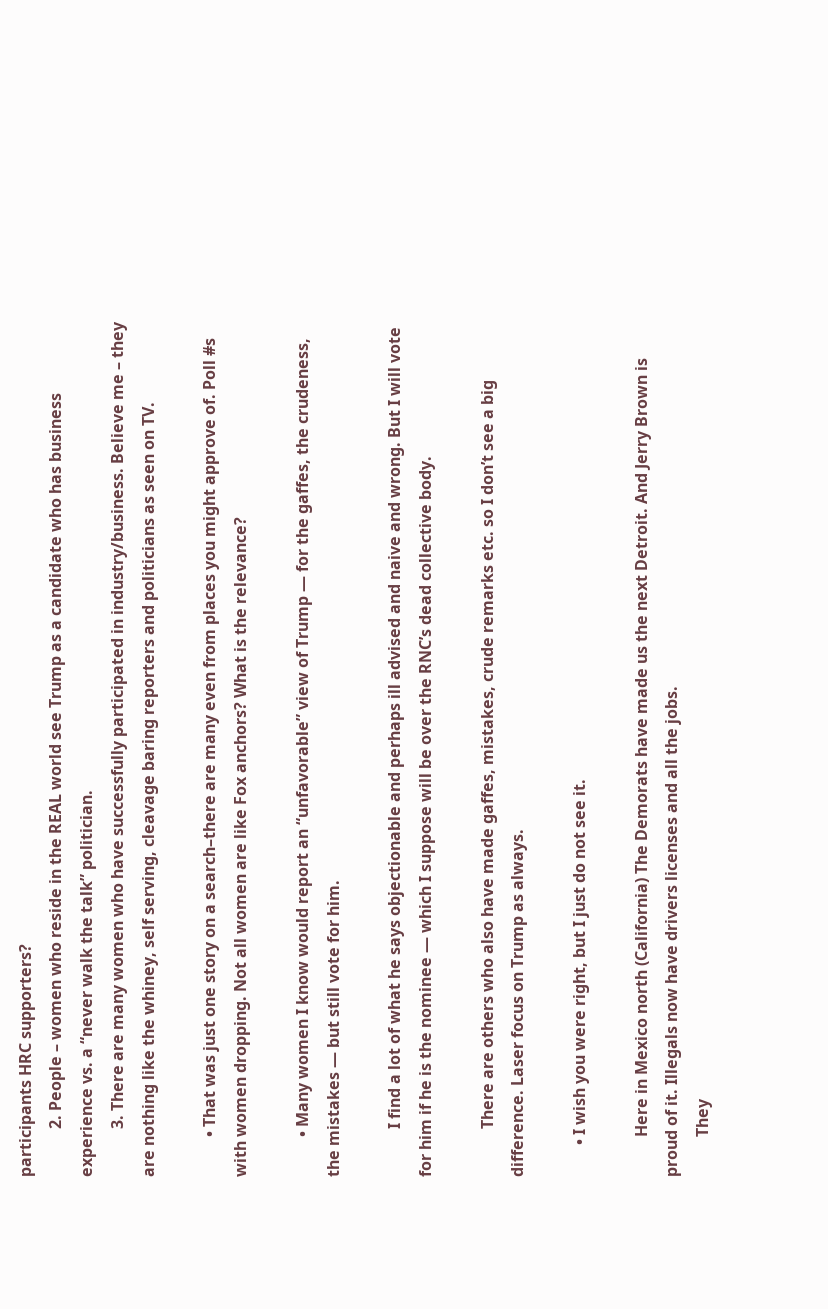participants HRC supporters?
            2. People – women who reside in the REAL world see Trump as a candidate who has business experience vs. a “never walk the talk” politician.
            3. There are many women who have successfully participated in industry/business. Believe me – they are nothing like the whiney, self serving, cleavage baring reporters and politicians as seen on TV.

          • That was just one story on a search–there are many even from places you might approve of. Poll #s with women dropping. Not all women are like Fox anchors? What is the relevance?

          • Many women I know would report an “unfavorable” view of Trump — for the gaffes, the crudeness, the mistakes — but still vote for him.

            I find a lot of what he says objectionable and perhaps ill advised and naive and wrong. But I will vote for him if he is the nominee — which I suppose will be over the RNC’s dead collective body.

            There are others who also have made gaffes, mistakes, crude remarks etc. so I don’t see a big difference. Laser focus on Trump as always.

        • I wish you were right, but I just do not see it.

          Here in Mexico north (California) The Demorats have made us the next Detroit. And Jerry Brown is proud of it. Illegals now have drivers licenses and all the jobs.
          They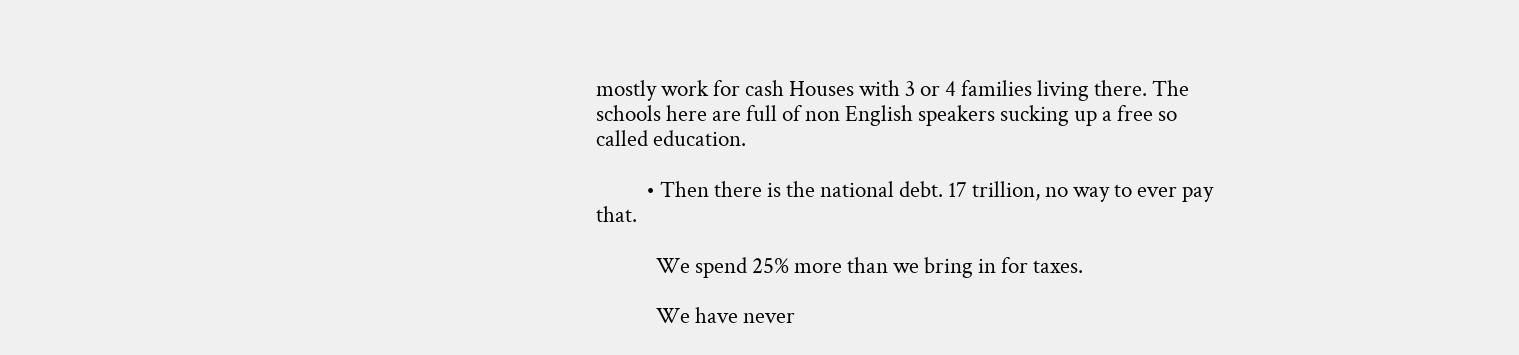mostly work for cash Houses with 3 or 4 families living there. The schools here are full of non English speakers sucking up a free so called education.

          • Then there is the national debt. 17 trillion, no way to ever pay that.

            We spend 25% more than we bring in for taxes.

            We have never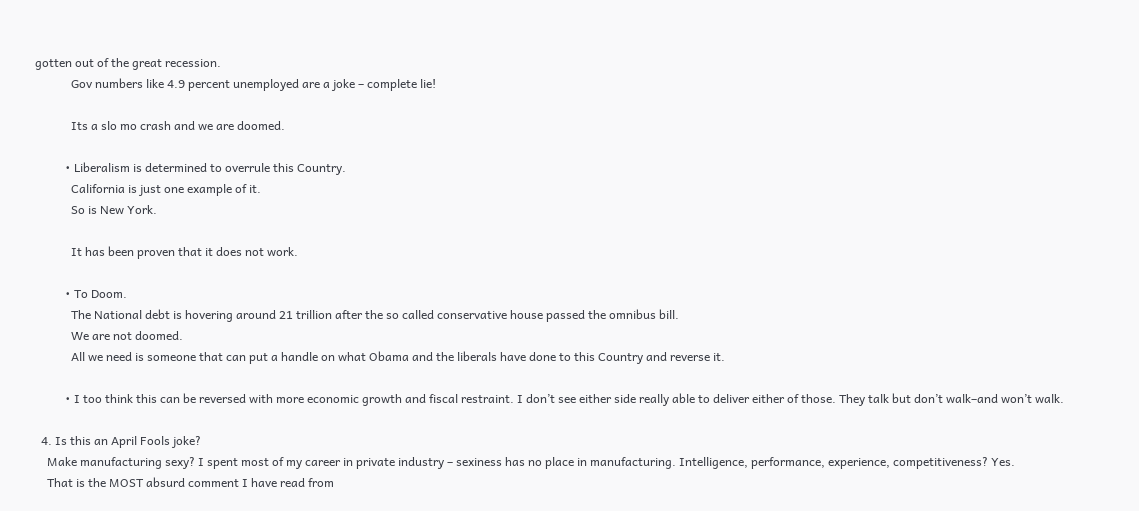gotten out of the great recession.
            Gov numbers like 4.9 percent unemployed are a joke – complete lie!

            Its a slo mo crash and we are doomed.

          • Liberalism is determined to overrule this Country.
            California is just one example of it.
            So is New York.

            It has been proven that it does not work.

          • To Doom.
            The National debt is hovering around 21 trillion after the so called conservative house passed the omnibus bill.
            We are not doomed.
            All we need is someone that can put a handle on what Obama and the liberals have done to this Country and reverse it.

          • I too think this can be reversed with more economic growth and fiscal restraint. I don’t see either side really able to deliver either of those. They talk but don’t walk–and won’t walk.

  4. Is this an April Fools joke?
    Make manufacturing sexy? I spent most of my career in private industry – sexiness has no place in manufacturing. Intelligence, performance, experience, competitiveness? Yes.
    That is the MOST absurd comment I have read from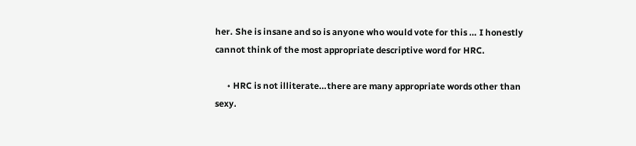her. She is insane and so is anyone who would vote for this … I honestly cannot think of the most appropriate descriptive word for HRC.

      • HRC is not illiterate…there are many appropriate words other than sexy.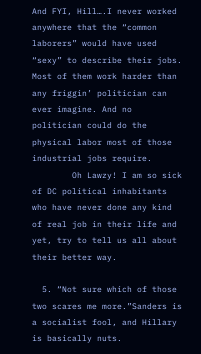And FYI, Hill….I never worked anywhere that the “common laborers” would have used “sexy” to describe their jobs. Most of them work harder than any friggin’ politician can ever imagine. And no politician could do the physical labor most of those industrial jobs require.
        Oh Lawzy! I am so sick of DC political inhabitants who have never done any kind of real job in their life and yet, try to tell us all about their better way.

  5. “Not sure which of those two scares me more.”Sanders is a socialist fool, and Hillary is basically nuts.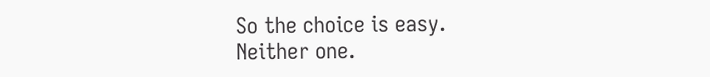So the choice is easy. Neither one.